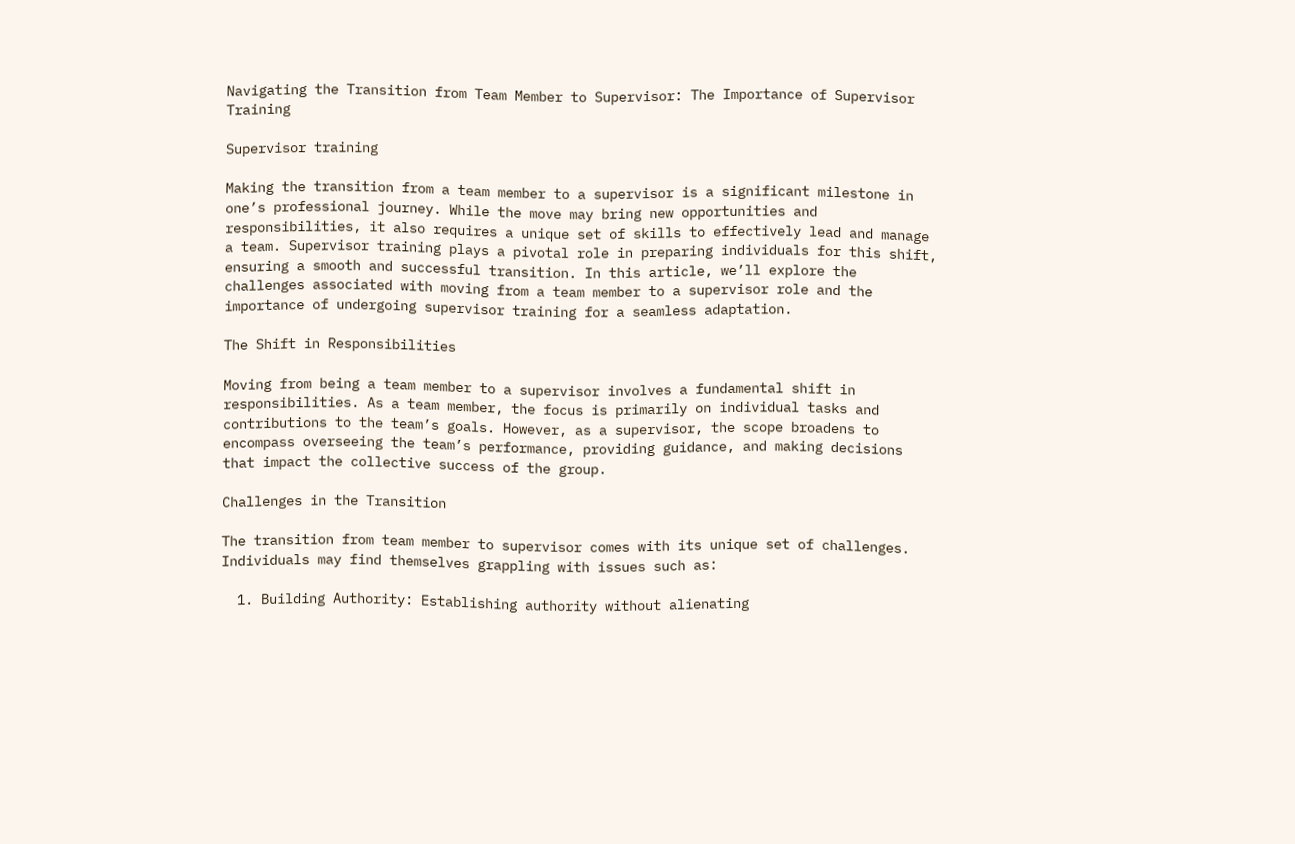Navigating the Transition from Team Member to Supervisor: The Importance of Supervisor Training

Supervisor training

Making the transition from a team member to a supervisor is a significant milestone in one’s professional journey. While the move may bring new opportunities and responsibilities, it also requires a unique set of skills to effectively lead and manage a team. Supervisor training plays a pivotal role in preparing individuals for this shift, ensuring a smooth and successful transition. In this article, we’ll explore the challenges associated with moving from a team member to a supervisor role and the importance of undergoing supervisor training for a seamless adaptation.

The Shift in Responsibilities

Moving from being a team member to a supervisor involves a fundamental shift in responsibilities. As a team member, the focus is primarily on individual tasks and contributions to the team’s goals. However, as a supervisor, the scope broadens to encompass overseeing the team’s performance, providing guidance, and making decisions that impact the collective success of the group.

Challenges in the Transition

The transition from team member to supervisor comes with its unique set of challenges. Individuals may find themselves grappling with issues such as:

  1. Building Authority: Establishing authority without alienating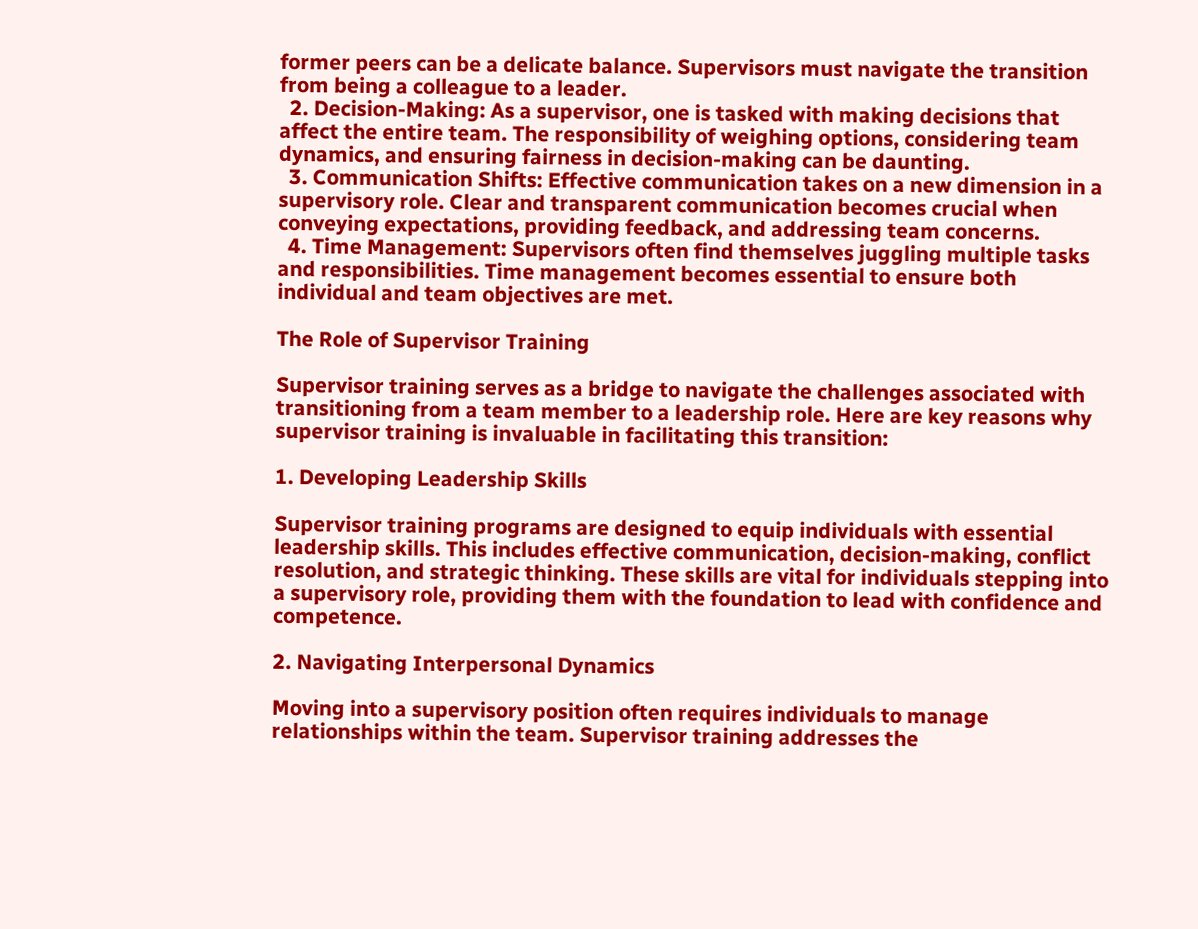former peers can be a delicate balance. Supervisors must navigate the transition from being a colleague to a leader.
  2. Decision-Making: As a supervisor, one is tasked with making decisions that affect the entire team. The responsibility of weighing options, considering team dynamics, and ensuring fairness in decision-making can be daunting.
  3. Communication Shifts: Effective communication takes on a new dimension in a supervisory role. Clear and transparent communication becomes crucial when conveying expectations, providing feedback, and addressing team concerns.
  4. Time Management: Supervisors often find themselves juggling multiple tasks and responsibilities. Time management becomes essential to ensure both individual and team objectives are met.

The Role of Supervisor Training

Supervisor training serves as a bridge to navigate the challenges associated with transitioning from a team member to a leadership role. Here are key reasons why supervisor training is invaluable in facilitating this transition:

1. Developing Leadership Skills

Supervisor training programs are designed to equip individuals with essential leadership skills. This includes effective communication, decision-making, conflict resolution, and strategic thinking. These skills are vital for individuals stepping into a supervisory role, providing them with the foundation to lead with confidence and competence.

2. Navigating Interpersonal Dynamics

Moving into a supervisory position often requires individuals to manage relationships within the team. Supervisor training addresses the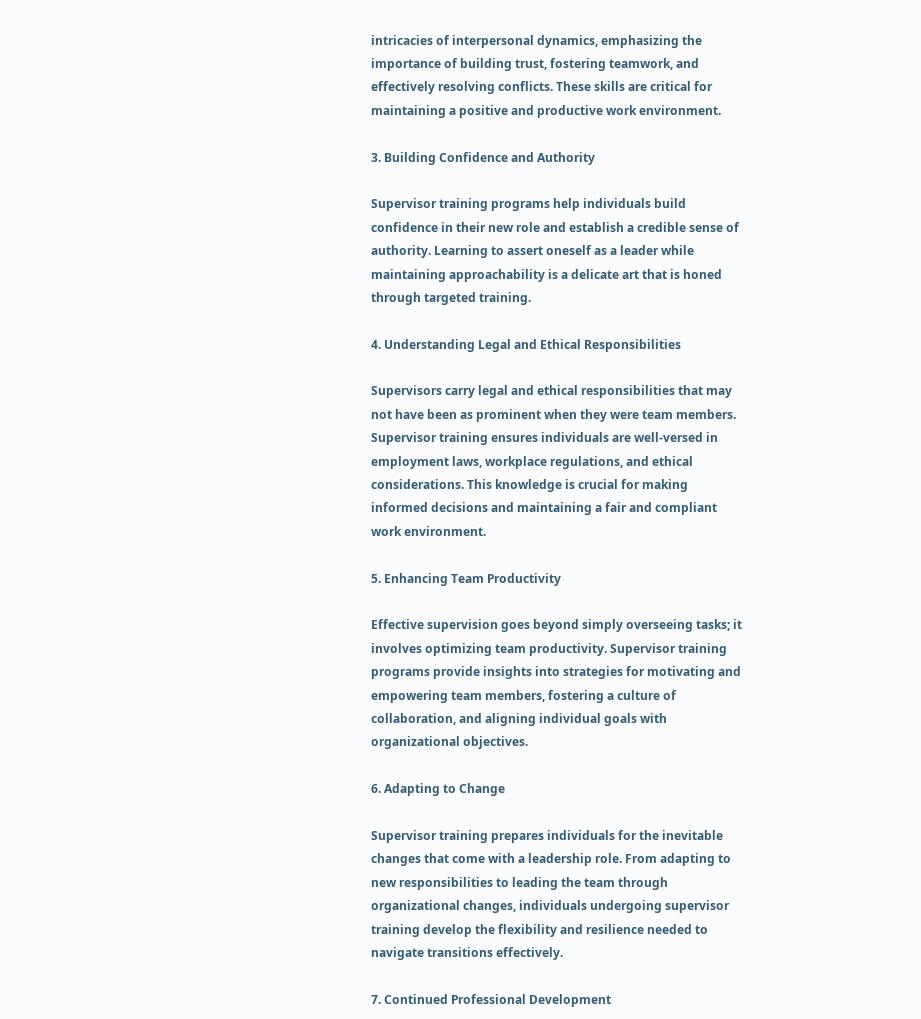intricacies of interpersonal dynamics, emphasizing the importance of building trust, fostering teamwork, and effectively resolving conflicts. These skills are critical for maintaining a positive and productive work environment.

3. Building Confidence and Authority

Supervisor training programs help individuals build confidence in their new role and establish a credible sense of authority. Learning to assert oneself as a leader while maintaining approachability is a delicate art that is honed through targeted training.

4. Understanding Legal and Ethical Responsibilities

Supervisors carry legal and ethical responsibilities that may not have been as prominent when they were team members. Supervisor training ensures individuals are well-versed in employment laws, workplace regulations, and ethical considerations. This knowledge is crucial for making informed decisions and maintaining a fair and compliant work environment.

5. Enhancing Team Productivity

Effective supervision goes beyond simply overseeing tasks; it involves optimizing team productivity. Supervisor training programs provide insights into strategies for motivating and empowering team members, fostering a culture of collaboration, and aligning individual goals with organizational objectives.

6. Adapting to Change

Supervisor training prepares individuals for the inevitable changes that come with a leadership role. From adapting to new responsibilities to leading the team through organizational changes, individuals undergoing supervisor training develop the flexibility and resilience needed to navigate transitions effectively.

7. Continued Professional Development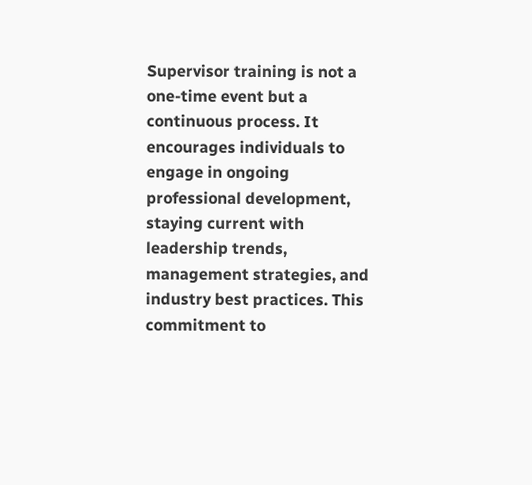Supervisor training is not a one-time event but a continuous process. It encourages individuals to engage in ongoing professional development, staying current with leadership trends, management strategies, and industry best practices. This commitment to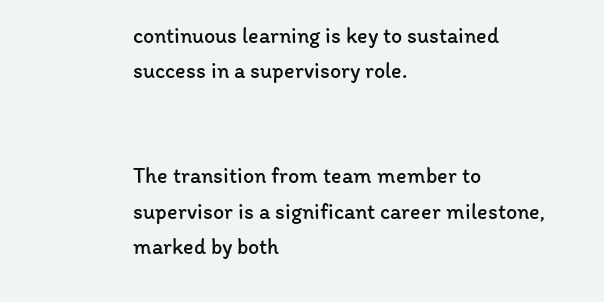continuous learning is key to sustained success in a supervisory role.


The transition from team member to supervisor is a significant career milestone, marked by both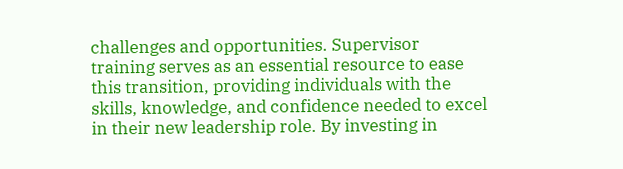challenges and opportunities. Supervisor training serves as an essential resource to ease this transition, providing individuals with the skills, knowledge, and confidence needed to excel in their new leadership role. By investing in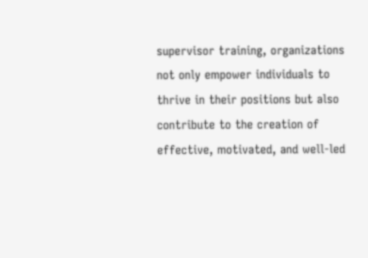supervisor training, organizations not only empower individuals to thrive in their positions but also contribute to the creation of effective, motivated, and well-led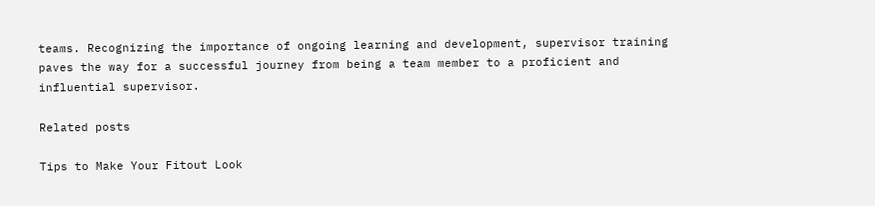teams. Recognizing the importance of ongoing learning and development, supervisor training paves the way for a successful journey from being a team member to a proficient and influential supervisor.

Related posts

Tips to Make Your Fitout Look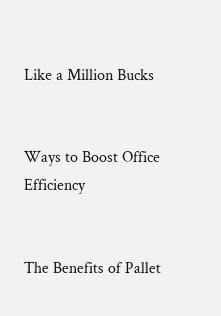Like a Million Bucks


Ways to Boost Office Efficiency


The Benefits of Pallet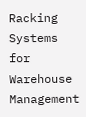Racking Systems for Warehouse Management